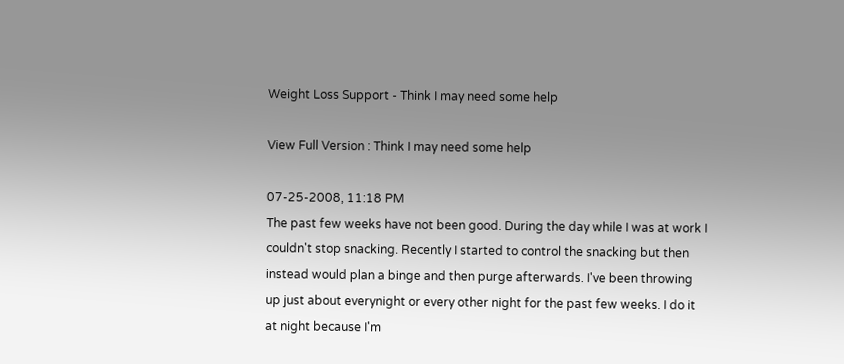Weight Loss Support - Think I may need some help

View Full Version : Think I may need some help

07-25-2008, 11:18 PM
The past few weeks have not been good. During the day while I was at work I couldn't stop snacking. Recently I started to control the snacking but then instead would plan a binge and then purge afterwards. I've been throwing up just about everynight or every other night for the past few weeks. I do it at night because I'm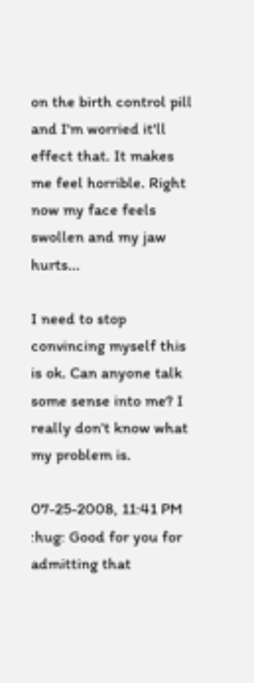on the birth control pill and I'm worried it'll effect that. It makes me feel horrible. Right now my face feels swollen and my jaw hurts...

I need to stop convincing myself this is ok. Can anyone talk some sense into me? I really don't know what my problem is.

07-25-2008, 11:41 PM
:hug: Good for you for admitting that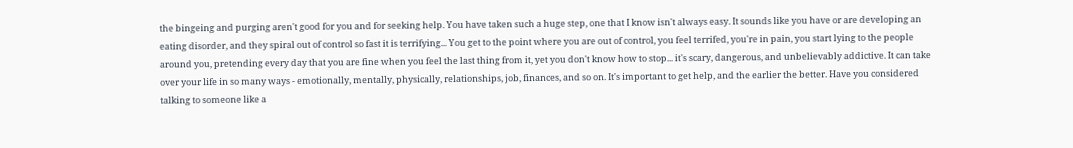the bingeing and purging aren't good for you and for seeking help. You have taken such a huge step, one that I know isn't always easy. It sounds like you have or are developing an eating disorder, and they spiral out of control so fast it is terrifying... You get to the point where you are out of control, you feel terrifed, you're in pain, you start lying to the people around you, pretending every day that you are fine when you feel the last thing from it, yet you don't know how to stop... it's scary, dangerous, and unbelievably addictive. It can take over your life in so many ways - emotionally, mentally, physically, relationships, job, finances, and so on. It's important to get help, and the earlier the better. Have you considered talking to someone like a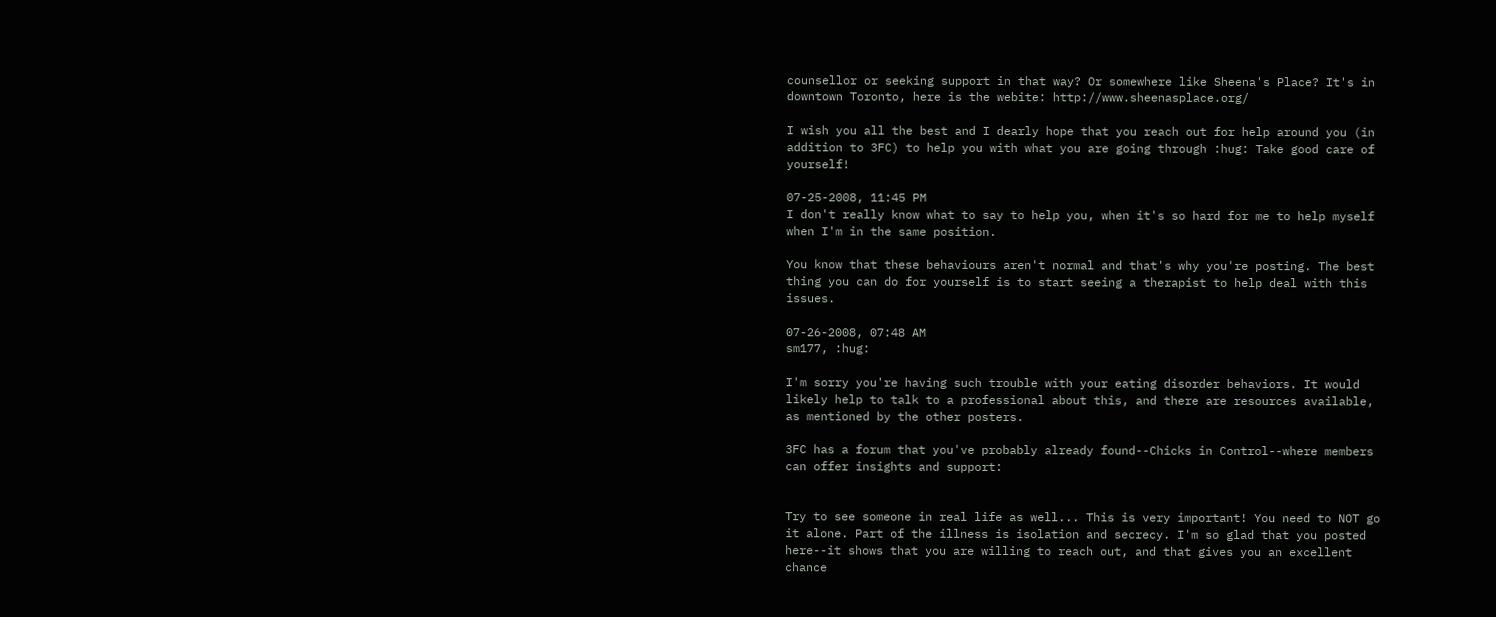counsellor or seeking support in that way? Or somewhere like Sheena's Place? It's in downtown Toronto, here is the webite: http://www.sheenasplace.org/

I wish you all the best and I dearly hope that you reach out for help around you (in addition to 3FC) to help you with what you are going through :hug: Take good care of yourself!

07-25-2008, 11:45 PM
I don't really know what to say to help you, when it's so hard for me to help myself when I'm in the same position.

You know that these behaviours aren't normal and that's why you're posting. The best thing you can do for yourself is to start seeing a therapist to help deal with this issues.

07-26-2008, 07:48 AM
sm177, :hug:

I'm sorry you're having such trouble with your eating disorder behaviors. It would likely help to talk to a professional about this, and there are resources available, as mentioned by the other posters.

3FC has a forum that you've probably already found--Chicks in Control--where members can offer insights and support:


Try to see someone in real life as well... This is very important! You need to NOT go it alone. Part of the illness is isolation and secrecy. I'm so glad that you posted here--it shows that you are willing to reach out, and that gives you an excellent chance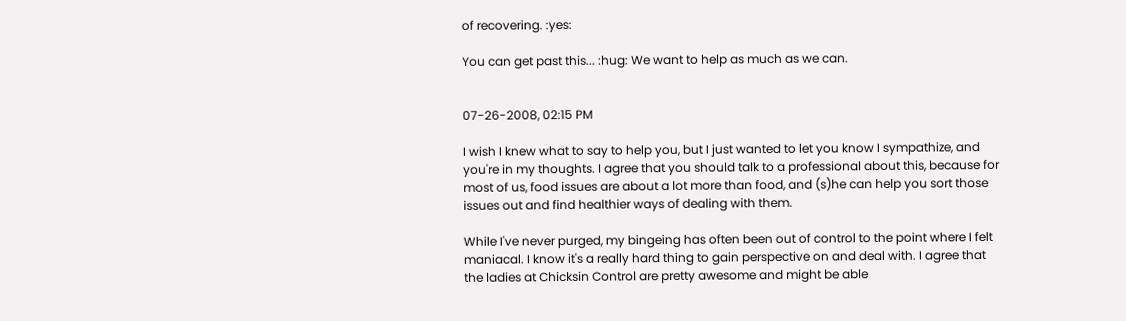of recovering. :yes:

You can get past this... :hug: We want to help as much as we can.


07-26-2008, 02:15 PM

I wish I knew what to say to help you, but I just wanted to let you know I sympathize, and you're in my thoughts. I agree that you should talk to a professional about this, because for most of us, food issues are about a lot more than food, and (s)he can help you sort those issues out and find healthier ways of dealing with them.

While I've never purged, my bingeing has often been out of control to the point where I felt maniacal. I know it's a really hard thing to gain perspective on and deal with. I agree that the ladies at Chicksin Control are pretty awesome and might be able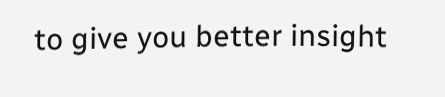to give you better insight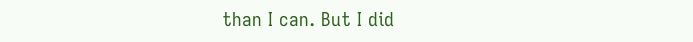than I can. But I did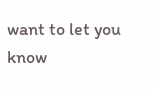want to let you know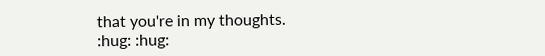that you're in my thoughts.
:hug: :hug: